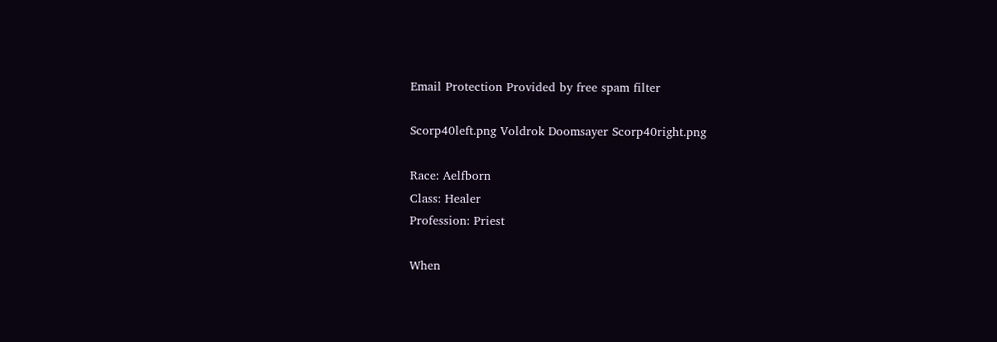Email Protection Provided by free spam filter

Scorp40left.png Voldrok Doomsayer Scorp40right.png

Race: Aelfborn
Class: Healer
Profession: Priest

When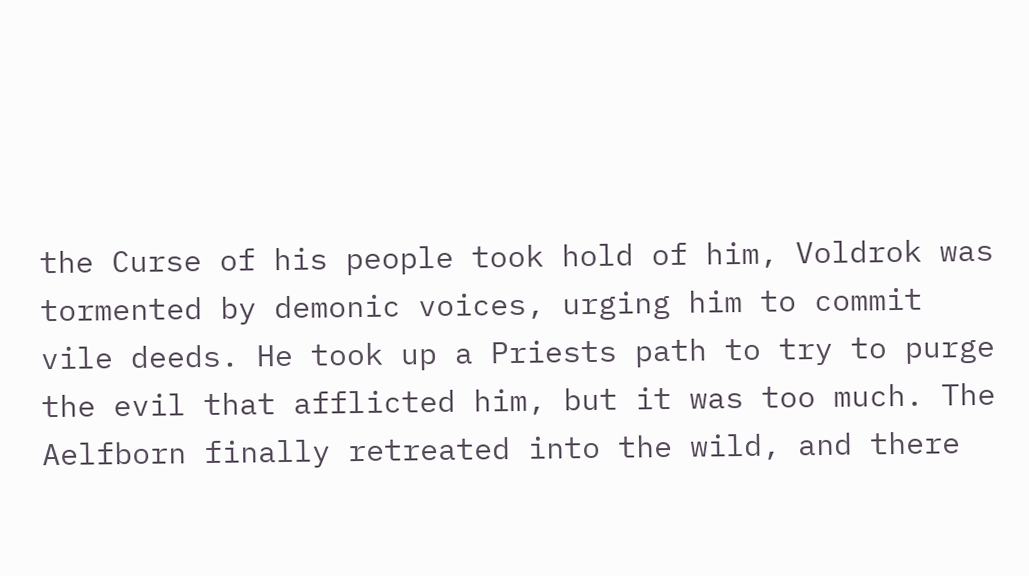the Curse of his people took hold of him, Voldrok was tormented by demonic voices, urging him to commit vile deeds. He took up a Priests path to try to purge the evil that afflicted him, but it was too much. The Aelfborn finally retreated into the wild, and there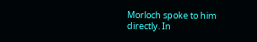Morloch spoke to him directly. In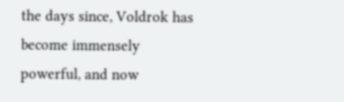the days since, Voldrok has become immensely powerful, and now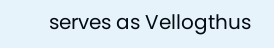serves as Vellogthus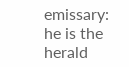emissary: he is the herald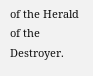of the Herald of the Destroyer.